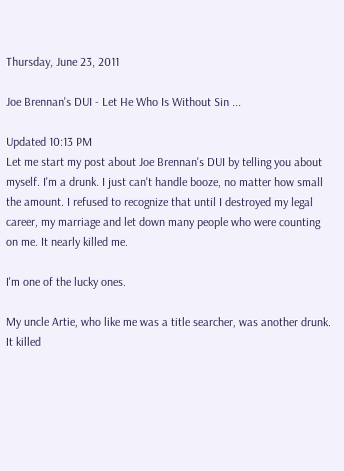Thursday, June 23, 2011

Joe Brennan's DUI - Let He Who Is Without Sin ...

Updated 10:13 PM
Let me start my post about Joe Brennan's DUI by telling you about myself. I'm a drunk. I just can't handle booze, no matter how small the amount. I refused to recognize that until I destroyed my legal career, my marriage and let down many people who were counting on me. It nearly killed me.

I'm one of the lucky ones.

My uncle Artie, who like me was a title searcher, was another drunk. It killed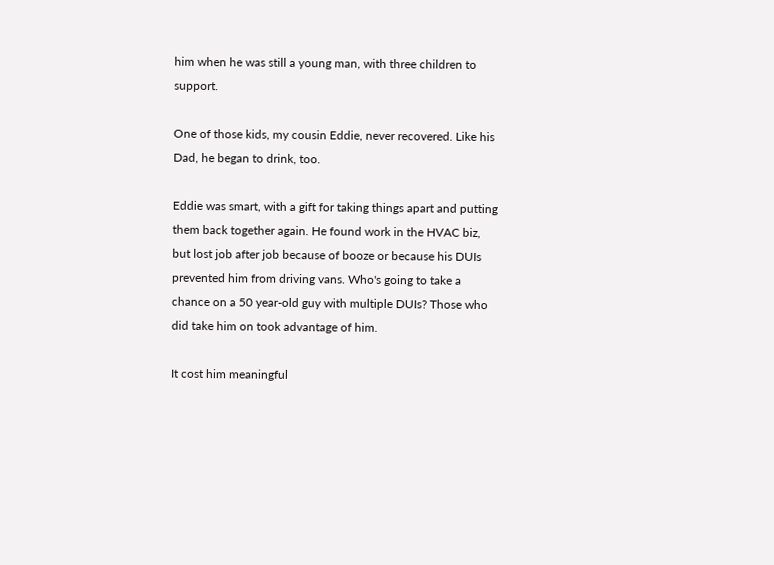him when he was still a young man, with three children to support.

One of those kids, my cousin Eddie, never recovered. Like his Dad, he began to drink, too.

Eddie was smart, with a gift for taking things apart and putting them back together again. He found work in the HVAC biz, but lost job after job because of booze or because his DUIs prevented him from driving vans. Who's going to take a chance on a 50 year-old guy with multiple DUIs? Those who did take him on took advantage of him.

It cost him meaningful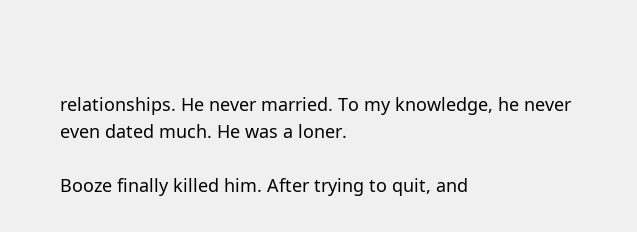relationships. He never married. To my knowledge, he never even dated much. He was a loner.

Booze finally killed him. After trying to quit, and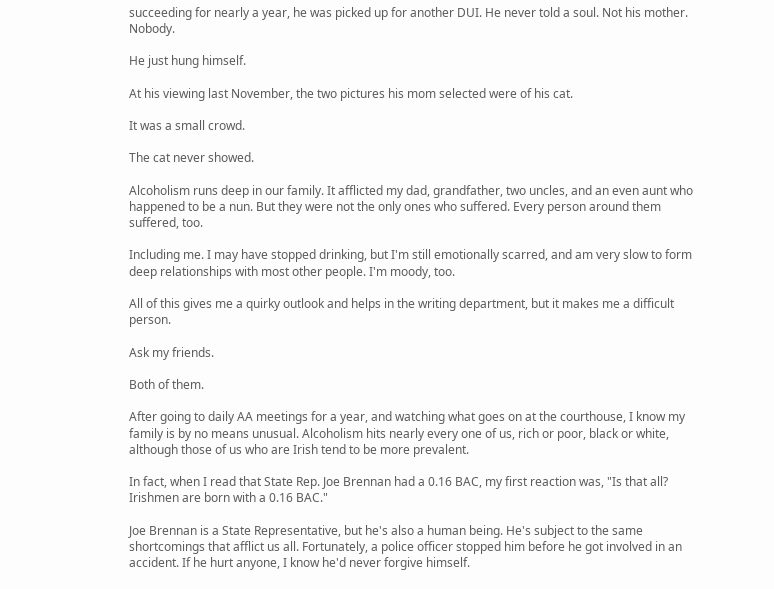succeeding for nearly a year, he was picked up for another DUI. He never told a soul. Not his mother. Nobody.

He just hung himself.

At his viewing last November, the two pictures his mom selected were of his cat.

It was a small crowd.

The cat never showed.

Alcoholism runs deep in our family. It afflicted my dad, grandfather, two uncles, and an even aunt who happened to be a nun. But they were not the only ones who suffered. Every person around them suffered, too.

Including me. I may have stopped drinking, but I'm still emotionally scarred, and am very slow to form deep relationships with most other people. I'm moody, too.

All of this gives me a quirky outlook and helps in the writing department, but it makes me a difficult person.

Ask my friends.

Both of them.

After going to daily AA meetings for a year, and watching what goes on at the courthouse, I know my family is by no means unusual. Alcoholism hits nearly every one of us, rich or poor, black or white, although those of us who are Irish tend to be more prevalent.

In fact, when I read that State Rep. Joe Brennan had a 0.16 BAC, my first reaction was, "Is that all? Irishmen are born with a 0.16 BAC."

Joe Brennan is a State Representative, but he's also a human being. He's subject to the same shortcomings that afflict us all. Fortunately, a police officer stopped him before he got involved in an accident. If he hurt anyone, I know he'd never forgive himself.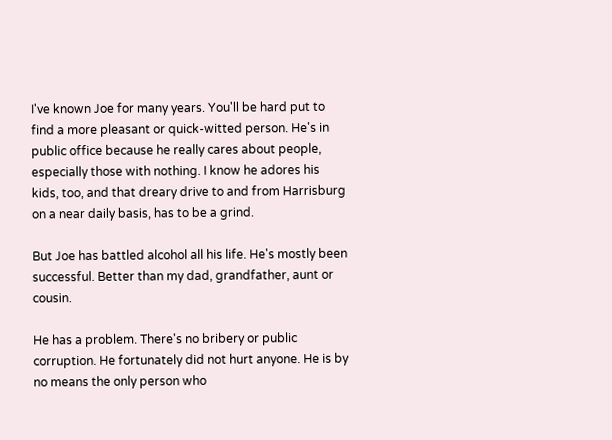I've known Joe for many years. You'll be hard put to find a more pleasant or quick-witted person. He's in public office because he really cares about people, especially those with nothing. I know he adores his kids, too, and that dreary drive to and from Harrisburg on a near daily basis, has to be a grind.

But Joe has battled alcohol all his life. He's mostly been successful. Better than my dad, grandfather, aunt or cousin.

He has a problem. There's no bribery or public corruption. He fortunately did not hurt anyone. He is by no means the only person who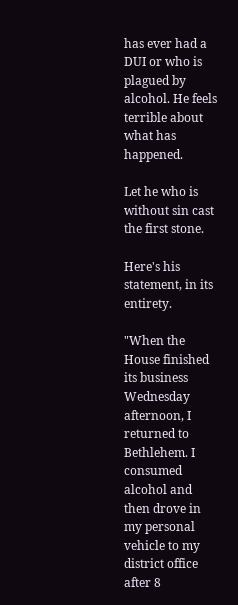has ever had a DUI or who is plagued by alcohol. He feels terrible about what has happened.

Let he who is without sin cast the first stone.

Here's his statement, in its entirety.

"When the House finished its business Wednesday afternoon, I returned to Bethlehem. I consumed alcohol and then drove in my personal vehicle to my district office after 8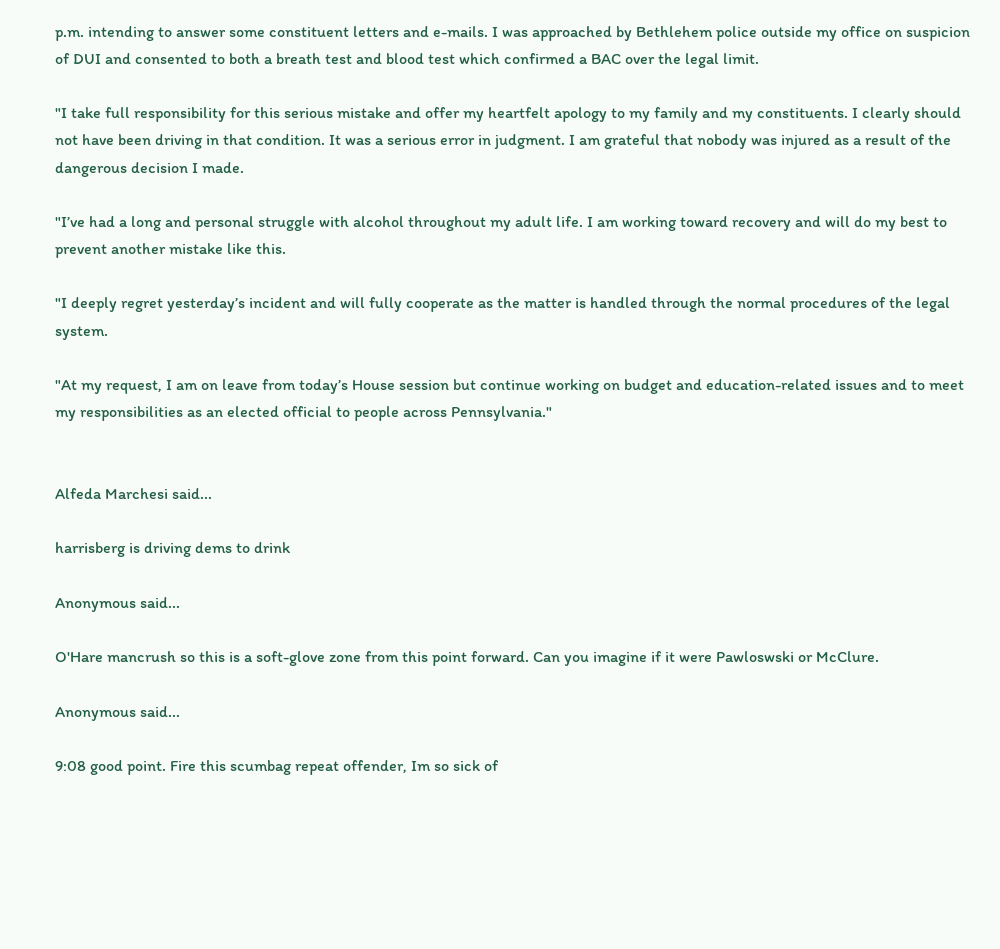p.m. intending to answer some constituent letters and e-mails. I was approached by Bethlehem police outside my office on suspicion of DUI and consented to both a breath test and blood test which confirmed a BAC over the legal limit.

"I take full responsibility for this serious mistake and offer my heartfelt apology to my family and my constituents. I clearly should not have been driving in that condition. It was a serious error in judgment. I am grateful that nobody was injured as a result of the dangerous decision I made.

"I’ve had a long and personal struggle with alcohol throughout my adult life. I am working toward recovery and will do my best to prevent another mistake like this.

"I deeply regret yesterday’s incident and will fully cooperate as the matter is handled through the normal procedures of the legal system.

"At my request, I am on leave from today’s House session but continue working on budget and education-related issues and to meet my responsibilities as an elected official to people across Pennsylvania."


Alfeda Marchesi said...

harrisberg is driving dems to drink

Anonymous said...

O'Hare mancrush so this is a soft-glove zone from this point forward. Can you imagine if it were Pawloswski or McClure.

Anonymous said...

9:08 good point. Fire this scumbag repeat offender, Im so sick of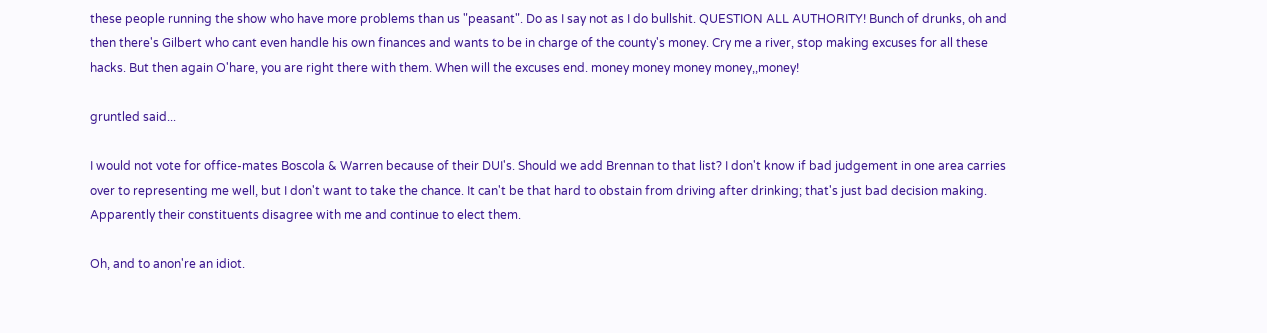these people running the show who have more problems than us "peasant". Do as I say not as I do bullshit. QUESTION ALL AUTHORITY! Bunch of drunks, oh and then there's Gilbert who cant even handle his own finances and wants to be in charge of the county's money. Cry me a river, stop making excuses for all these hacks. But then again O'hare, you are right there with them. When will the excuses end. money money money money,,money!

gruntled said...

I would not vote for office-mates Boscola & Warren because of their DUI's. Should we add Brennan to that list? I don't know if bad judgement in one area carries over to representing me well, but I don't want to take the chance. It can't be that hard to obstain from driving after drinking; that's just bad decision making. Apparently their constituents disagree with me and continue to elect them.

Oh, and to anon're an idiot.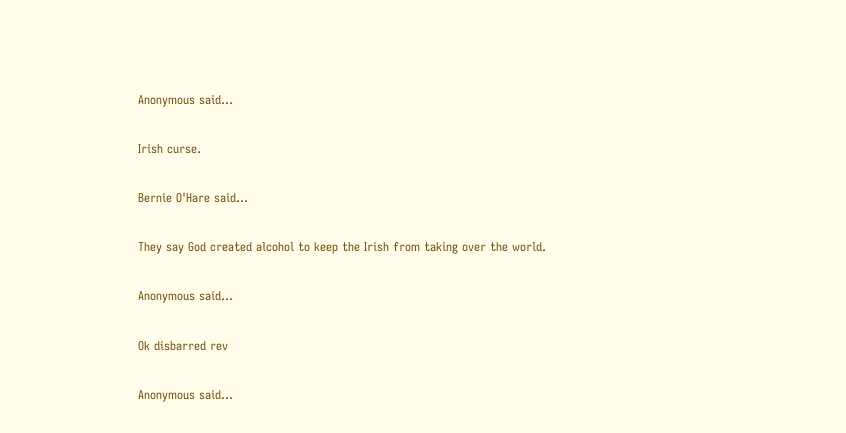Anonymous said...

Irish curse.

Bernie O'Hare said...

They say God created alcohol to keep the Irish from taking over the world.

Anonymous said...

Ok disbarred rev

Anonymous said...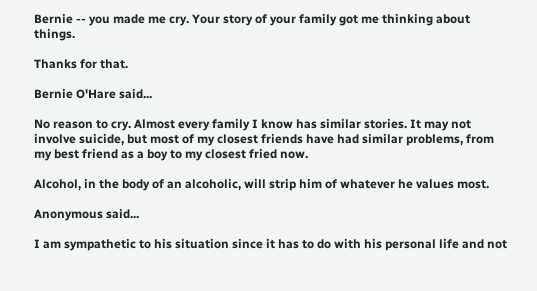Bernie -- you made me cry. Your story of your family got me thinking about things.

Thanks for that.

Bernie O'Hare said...

No reason to cry. Almost every family I know has similar stories. It may not involve suicide, but most of my closest friends have had similar problems, from my best friend as a boy to my closest fried now.

Alcohol, in the body of an alcoholic, will strip him of whatever he values most.

Anonymous said...

I am sympathetic to his situation since it has to do with his personal life and not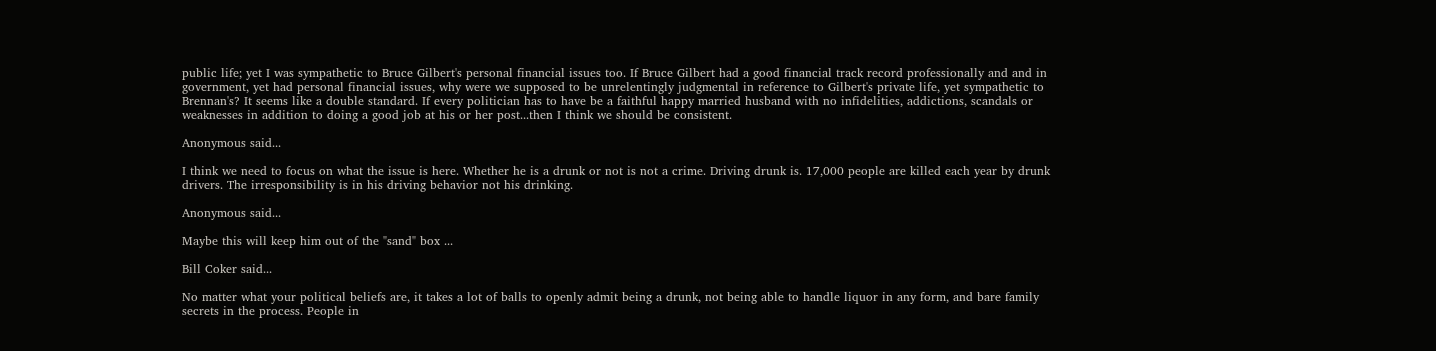public life; yet I was sympathetic to Bruce Gilbert's personal financial issues too. If Bruce Gilbert had a good financial track record professionally and and in government, yet had personal financial issues, why were we supposed to be unrelentingly judgmental in reference to Gilbert's private life, yet sympathetic to Brennan's? It seems like a double standard. If every politician has to have be a faithful happy married husband with no infidelities, addictions, scandals or weaknesses in addition to doing a good job at his or her post...then I think we should be consistent.

Anonymous said...

I think we need to focus on what the issue is here. Whether he is a drunk or not is not a crime. Driving drunk is. 17,000 people are killed each year by drunk drivers. The irresponsibility is in his driving behavior not his drinking.

Anonymous said...

Maybe this will keep him out of the "sand" box ...

Bill Coker said...

No matter what your political beliefs are, it takes a lot of balls to openly admit being a drunk, not being able to handle liquor in any form, and bare family secrets in the process. People in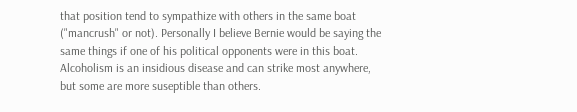that position tend to sympathize with others in the same boat ("mancrush" or not). Personally I believe Bernie would be saying the same things if one of his political opponents were in this boat. Alcoholism is an insidious disease and can strike most anywhere, but some are more suseptible than others.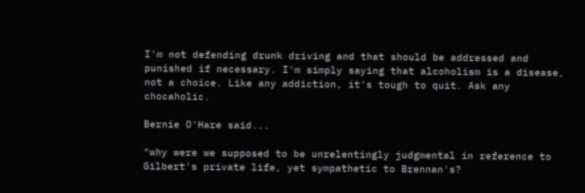I'm not defending drunk driving and that should be addressed and punished if necessary. I'm simply saying that alcoholism is a disease, not a choice. Like any addiction, it's tough to quit. Ask any chocaholic.

Bernie O'Hare said...

"why were we supposed to be unrelentingly judgmental in reference to Gilbert's private life, yet sympathetic to Brennan's?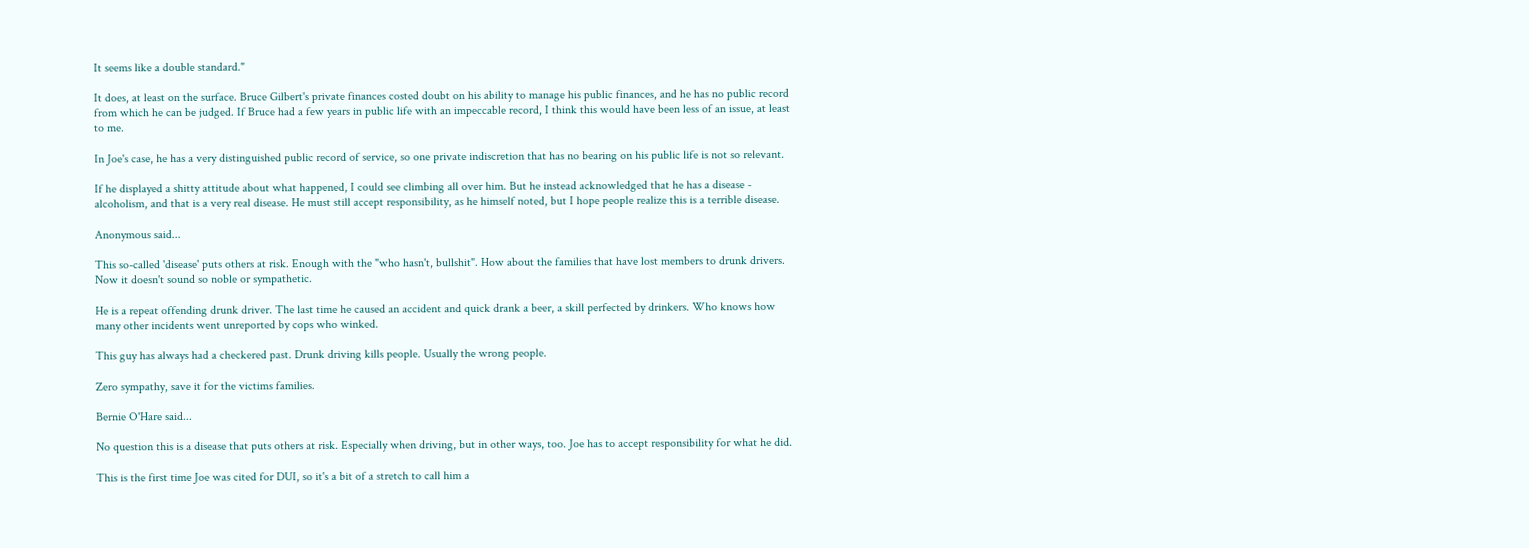It seems like a double standard."

It does, at least on the surface. Bruce Gilbert's private finances costed doubt on his ability to manage his public finances, and he has no public record from which he can be judged. If Bruce had a few years in public life with an impeccable record, I think this would have been less of an issue, at least to me.

In Joe's case, he has a very distinguished public record of service, so one private indiscretion that has no bearing on his public life is not so relevant.

If he displayed a shitty attitude about what happened, I could see climbing all over him. But he instead acknowledged that he has a disease - alcoholism, and that is a very real disease. He must still accept responsibility, as he himself noted, but I hope people realize this is a terrible disease.

Anonymous said...

This so-called 'disease' puts others at risk. Enough with the "who hasn't, bullshit". How about the families that have lost members to drunk drivers. Now it doesn't sound so noble or sympathetic.

He is a repeat offending drunk driver. The last time he caused an accident and quick drank a beer, a skill perfected by drinkers. Who knows how many other incidents went unreported by cops who winked.

This guy has always had a checkered past. Drunk driving kills people. Usually the wrong people.

Zero sympathy, save it for the victims families.

Bernie O'Hare said...

No question this is a disease that puts others at risk. Especially when driving, but in other ways, too. Joe has to accept responsibility for what he did.

This is the first time Joe was cited for DUI, so it's a bit of a stretch to call him a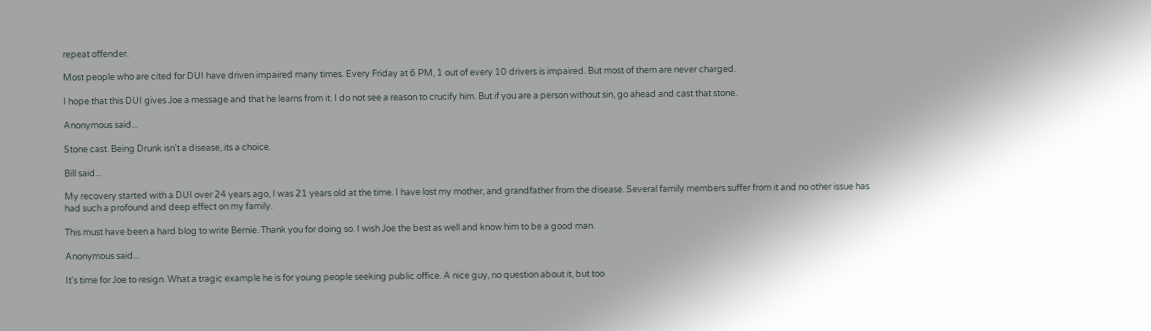repeat offender.

Most people who are cited for DUI have driven impaired many times. Every Friday at 6 PM, 1 out of every 10 drivers is impaired. But most of them are never charged.

I hope that this DUI gives Joe a message and that he learns from it. I do not see a reason to crucify him. But if you are a person without sin, go ahead and cast that stone.

Anonymous said...

Stone cast. Being Drunk isn't a disease, its a choice.

Bill said...

My recovery started with a DUI over 24 years ago, I was 21 years old at the time. I have lost my mother, and grandfather from the disease. Several family members suffer from it and no other issue has had such a profound and deep effect on my family.

This must have been a hard blog to write Bernie. Thank you for doing so. I wish Joe the best as well and know him to be a good man.

Anonymous said...

It's time for Joe to resign. What a tragic example he is for young people seeking public office. A nice guy, no question about it, but too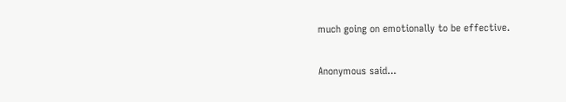much going on emotionally to be effective.

Anonymous said...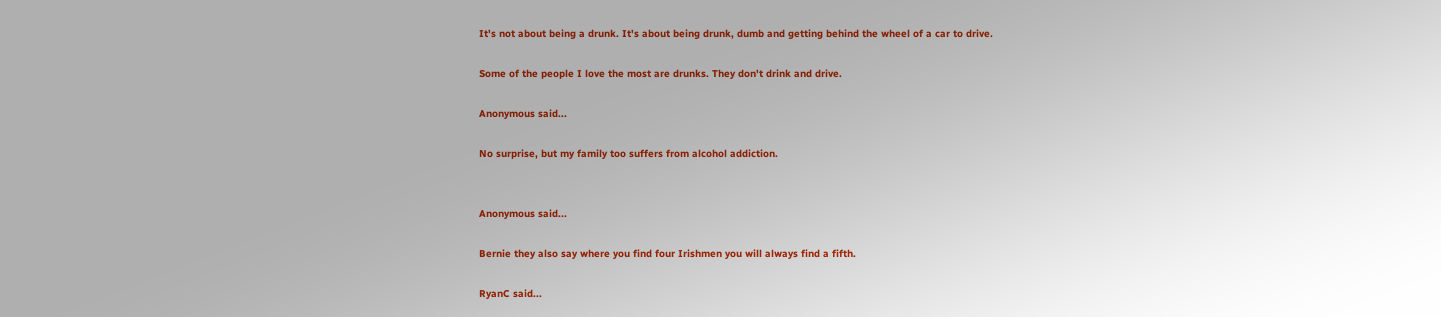It's not about being a drunk. It's about being drunk, dumb and getting behind the wheel of a car to drive.

Some of the people I love the most are drunks. They don't drink and drive.

Anonymous said...

No surprise, but my family too suffers from alcohol addiction.


Anonymous said...

Bernie they also say where you find four Irishmen you will always find a fifth.

RyanC said...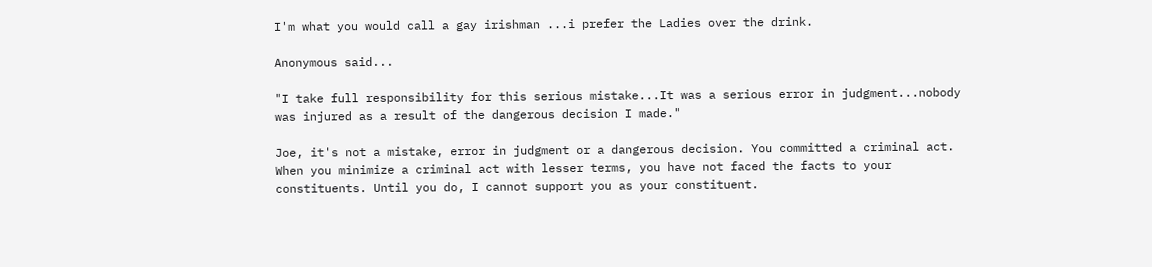I'm what you would call a gay irishman ...i prefer the Ladies over the drink.

Anonymous said...

"I take full responsibility for this serious mistake...It was a serious error in judgment...nobody was injured as a result of the dangerous decision I made."

Joe, it's not a mistake, error in judgment or a dangerous decision. You committed a criminal act. When you minimize a criminal act with lesser terms, you have not faced the facts to your constituents. Until you do, I cannot support you as your constituent.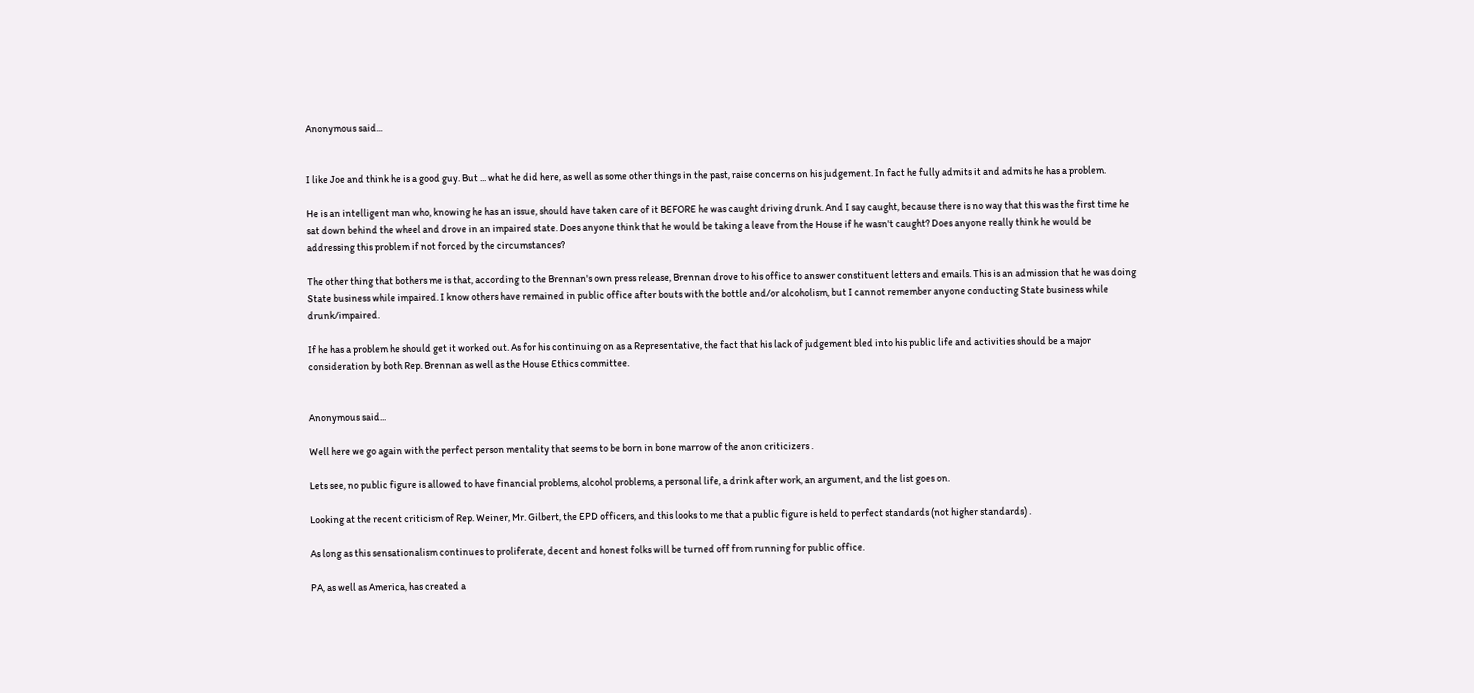Anonymous said...


I like Joe and think he is a good guy. But ... what he did here, as well as some other things in the past, raise concerns on his judgement. In fact he fully admits it and admits he has a problem.

He is an intelligent man who, knowing he has an issue, should have taken care of it BEFORE he was caught driving drunk. And I say caught, because there is no way that this was the first time he sat down behind the wheel and drove in an impaired state. Does anyone think that he would be taking a leave from the House if he wasn't caught? Does anyone really think he would be addressing this problem if not forced by the circumstances?

The other thing that bothers me is that, according to the Brennan's own press release, Brennan drove to his office to answer constituent letters and emails. This is an admission that he was doing State business while impaired. I know others have remained in public office after bouts with the bottle and/or alcoholism, but I cannot remember anyone conducting State business while drunk/impaired.

If he has a problem he should get it worked out. As for his continuing on as a Representative, the fact that his lack of judgement bled into his public life and activities should be a major consideration by both Rep. Brennan as well as the House Ethics committee.


Anonymous said...

Well here we go again with the perfect person mentality that seems to be born in bone marrow of the anon criticizers .

Lets see, no public figure is allowed to have financial problems, alcohol problems, a personal life, a drink after work, an argument, and the list goes on.

Looking at the recent criticism of Rep. Weiner, Mr. Gilbert, the EPD officers, and this looks to me that a public figure is held to perfect standards (not higher standards) .

As long as this sensationalism continues to proliferate, decent and honest folks will be turned off from running for public office.

PA, as well as America, has created a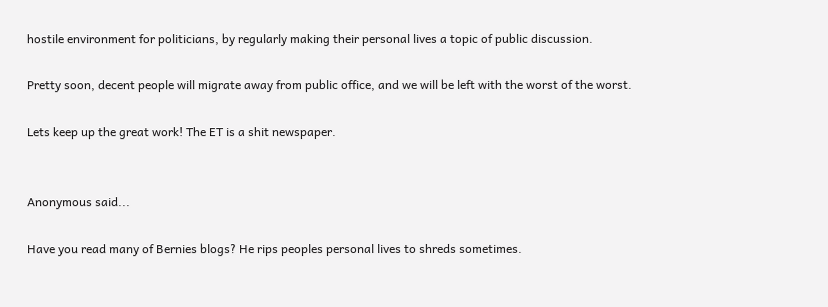hostile environment for politicians, by regularly making their personal lives a topic of public discussion.

Pretty soon, decent people will migrate away from public office, and we will be left with the worst of the worst.

Lets keep up the great work! The ET is a shit newspaper.


Anonymous said...

Have you read many of Bernies blogs? He rips peoples personal lives to shreds sometimes.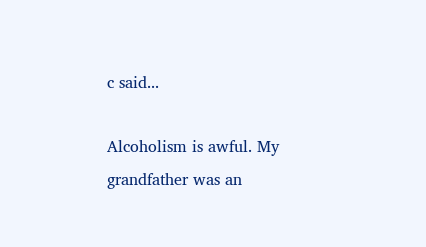c said...

Alcoholism is awful. My grandfather was an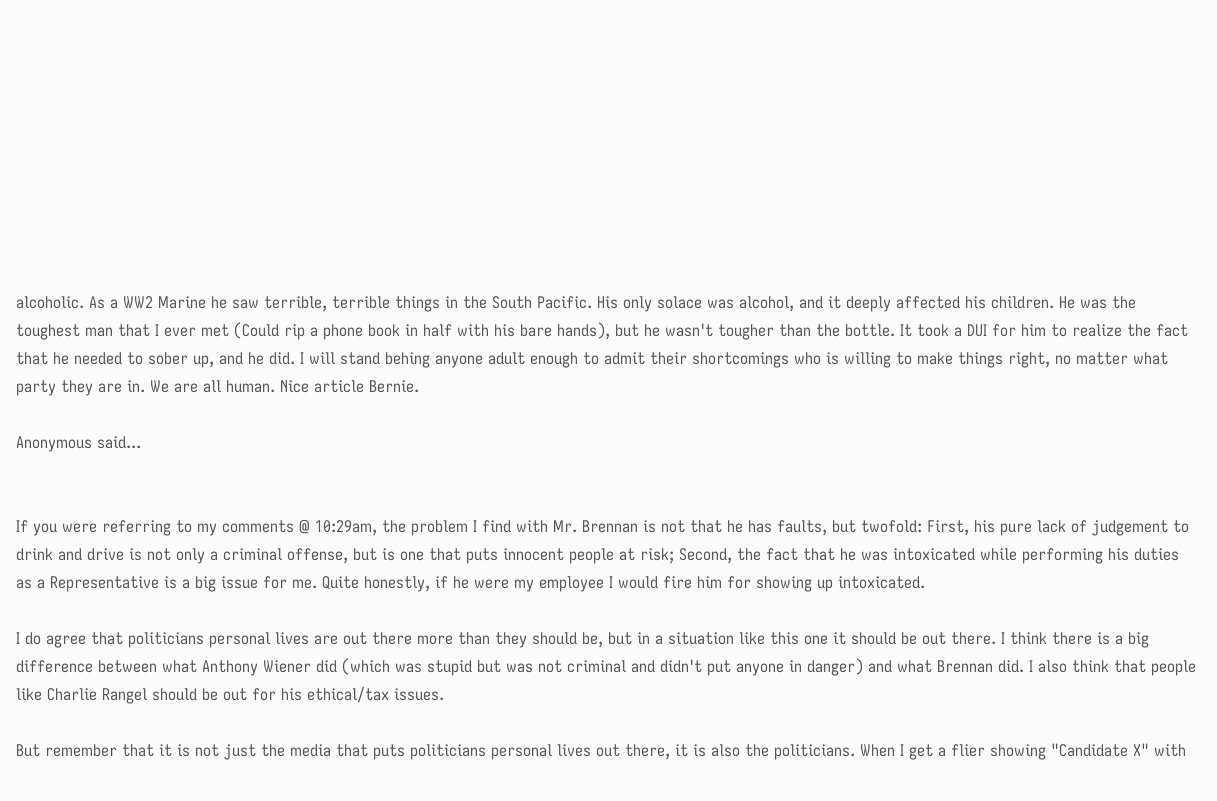alcoholic. As a WW2 Marine he saw terrible, terrible things in the South Pacific. His only solace was alcohol, and it deeply affected his children. He was the toughest man that I ever met (Could rip a phone book in half with his bare hands), but he wasn't tougher than the bottle. It took a DUI for him to realize the fact that he needed to sober up, and he did. I will stand behing anyone adult enough to admit their shortcomings who is willing to make things right, no matter what party they are in. We are all human. Nice article Bernie.

Anonymous said...


If you were referring to my comments @ 10:29am, the problem I find with Mr. Brennan is not that he has faults, but twofold: First, his pure lack of judgement to drink and drive is not only a criminal offense, but is one that puts innocent people at risk; Second, the fact that he was intoxicated while performing his duties as a Representative is a big issue for me. Quite honestly, if he were my employee I would fire him for showing up intoxicated.

I do agree that politicians personal lives are out there more than they should be, but in a situation like this one it should be out there. I think there is a big difference between what Anthony Wiener did (which was stupid but was not criminal and didn't put anyone in danger) and what Brennan did. I also think that people like Charlie Rangel should be out for his ethical/tax issues.

But remember that it is not just the media that puts politicians personal lives out there, it is also the politicians. When I get a flier showing "Candidate X" with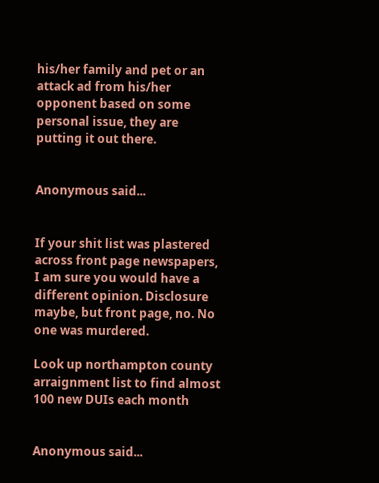his/her family and pet or an attack ad from his/her opponent based on some personal issue, they are putting it out there.


Anonymous said...


If your shit list was plastered across front page newspapers, I am sure you would have a different opinion. Disclosure maybe, but front page, no. No one was murdered.

Look up northampton county arraignment list to find almost 100 new DUIs each month


Anonymous said...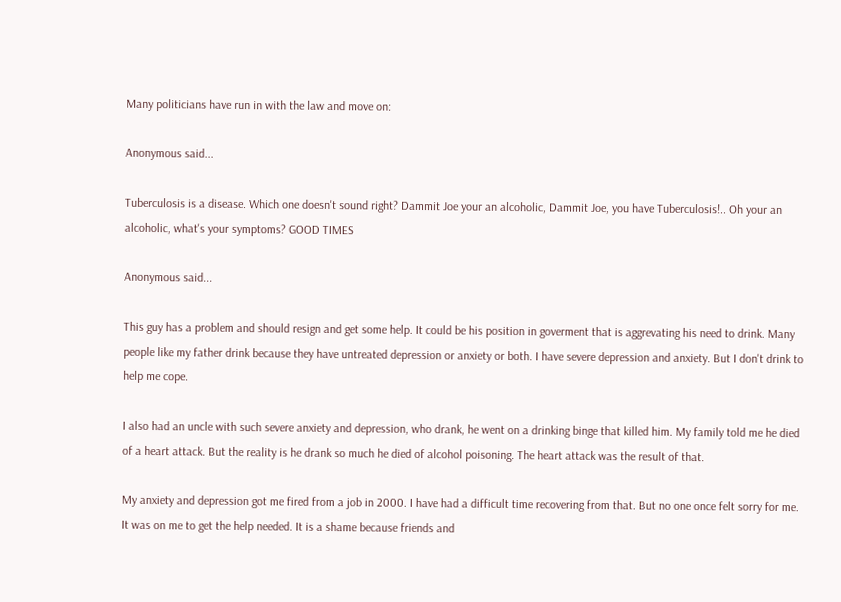Many politicians have run in with the law and move on:

Anonymous said...

Tuberculosis is a disease. Which one doesn't sound right? Dammit Joe your an alcoholic, Dammit Joe, you have Tuberculosis!.. Oh your an alcoholic, what's your symptoms? GOOD TIMES

Anonymous said...

This guy has a problem and should resign and get some help. It could be his position in goverment that is aggrevating his need to drink. Many people like my father drink because they have untreated depression or anxiety or both. I have severe depression and anxiety. But I don't drink to help me cope.

I also had an uncle with such severe anxiety and depression, who drank, he went on a drinking binge that killed him. My family told me he died of a heart attack. But the reality is he drank so much he died of alcohol poisoning. The heart attack was the result of that.

My anxiety and depression got me fired from a job in 2000. I have had a difficult time recovering from that. But no one once felt sorry for me. It was on me to get the help needed. It is a shame because friends and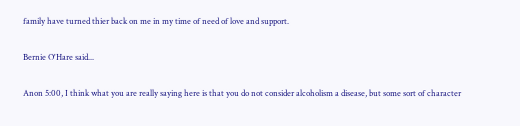family have turned thier back on me in my time of need of love and support.

Bernie O'Hare said...

Anon 5:00, I think what you are really saying here is that you do not consider alcoholism a disease, but some sort of character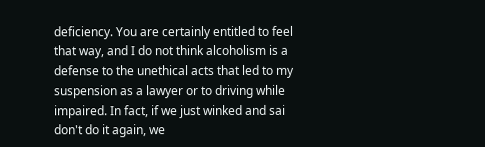deficiency. You are certainly entitled to feel that way, and I do not think alcoholism is a defense to the unethical acts that led to my suspension as a lawyer or to driving while impaired. In fact, if we just winked and sai don't do it again, we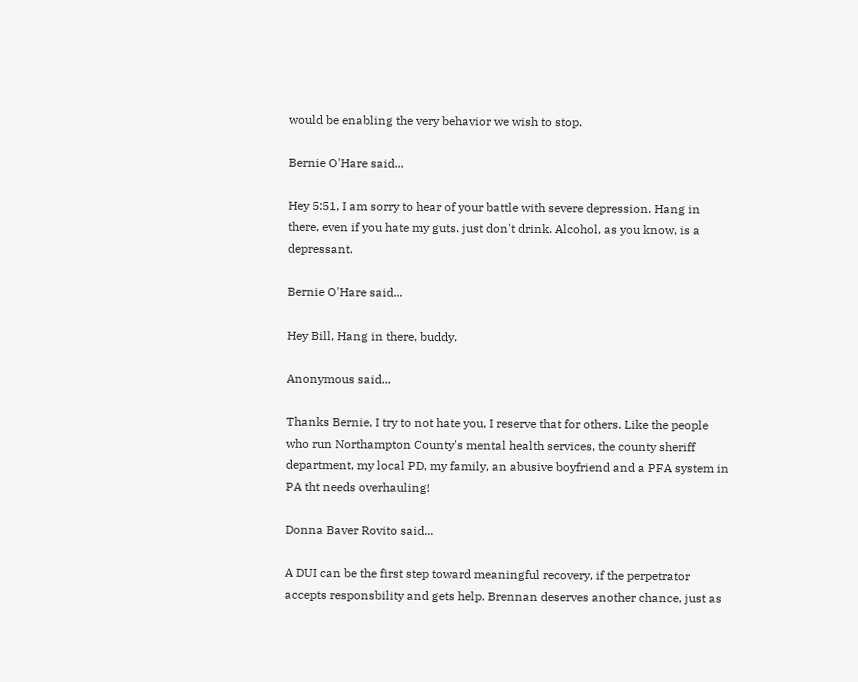would be enabling the very behavior we wish to stop.

Bernie O'Hare said...

Hey 5:51, I am sorry to hear of your battle with severe depression. Hang in there, even if you hate my guts. just don't drink. Alcohol, as you know, is a depressant.

Bernie O'Hare said...

Hey Bill, Hang in there, buddy.

Anonymous said...

Thanks Bernie, I try to not hate you, I reserve that for others. Like the people who run Northampton County's mental health services, the county sheriff department, my local PD, my family, an abusive boyfriend and a PFA system in PA tht needs overhauling!

Donna Baver Rovito said...

A DUI can be the first step toward meaningful recovery, if the perpetrator accepts responsbility and gets help. Brennan deserves another chance, just as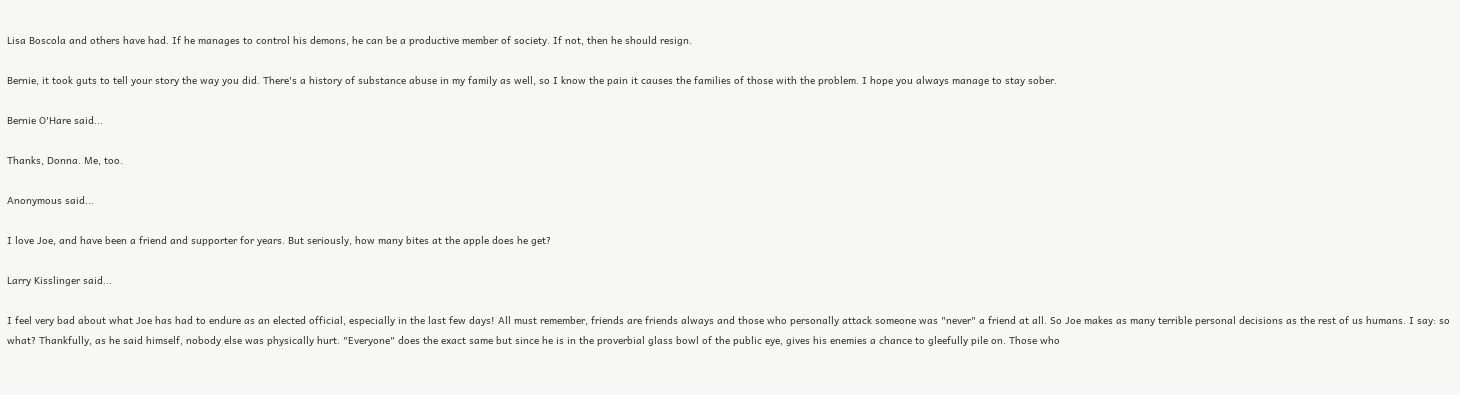Lisa Boscola and others have had. If he manages to control his demons, he can be a productive member of society. If not, then he should resign.

Bernie, it took guts to tell your story the way you did. There's a history of substance abuse in my family as well, so I know the pain it causes the families of those with the problem. I hope you always manage to stay sober.

Bernie O'Hare said...

Thanks, Donna. Me, too.

Anonymous said...

I love Joe, and have been a friend and supporter for years. But seriously, how many bites at the apple does he get?

Larry Kisslinger said...

I feel very bad about what Joe has had to endure as an elected official, especially in the last few days! All must remember, friends are friends always and those who personally attack someone was "never" a friend at all. So Joe makes as many terrible personal decisions as the rest of us humans. I say: so what? Thankfully, as he said himself, nobody else was physically hurt. "Everyone" does the exact same but since he is in the proverbial glass bowl of the public eye, gives his enemies a chance to gleefully pile on. Those who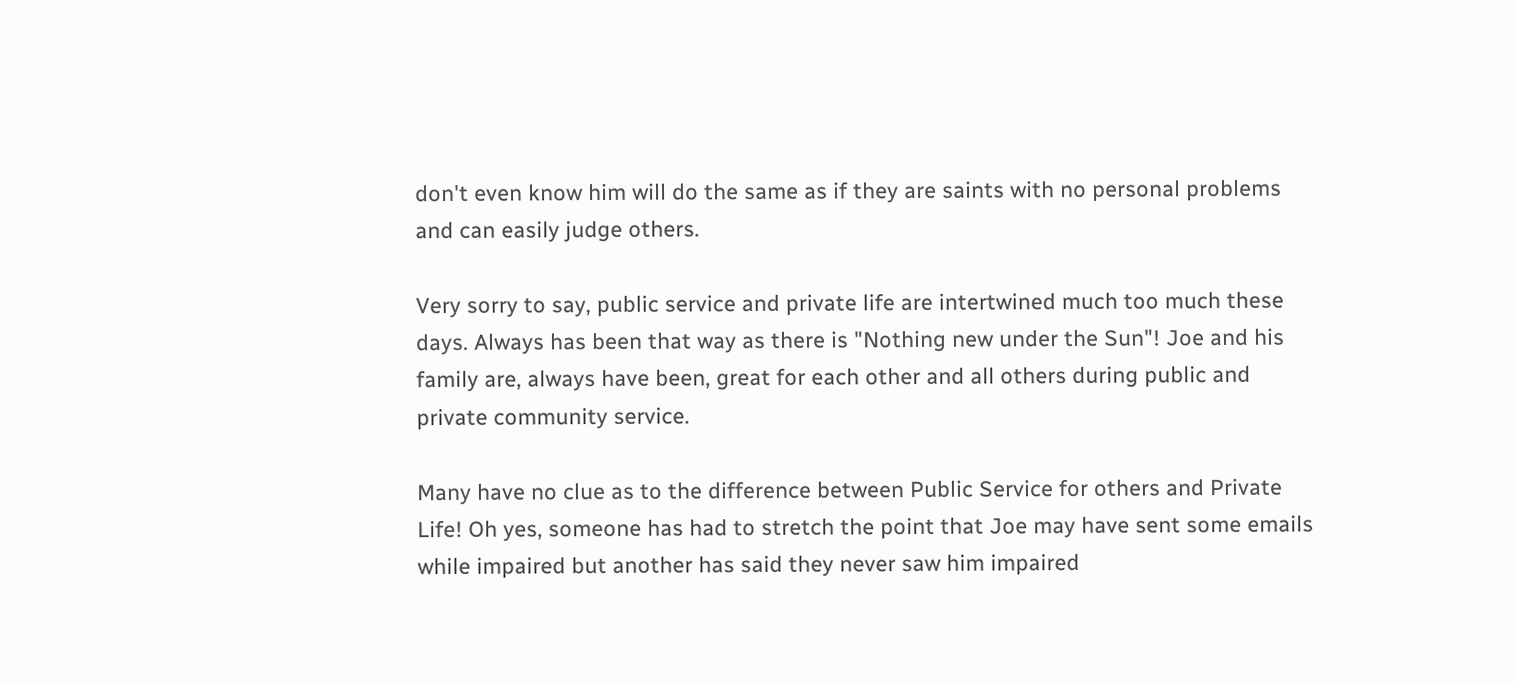don't even know him will do the same as if they are saints with no personal problems and can easily judge others.

Very sorry to say, public service and private life are intertwined much too much these days. Always has been that way as there is "Nothing new under the Sun"! Joe and his family are, always have been, great for each other and all others during public and private community service.

Many have no clue as to the difference between Public Service for others and Private Life! Oh yes, someone has had to stretch the point that Joe may have sent some emails while impaired but another has said they never saw him impaired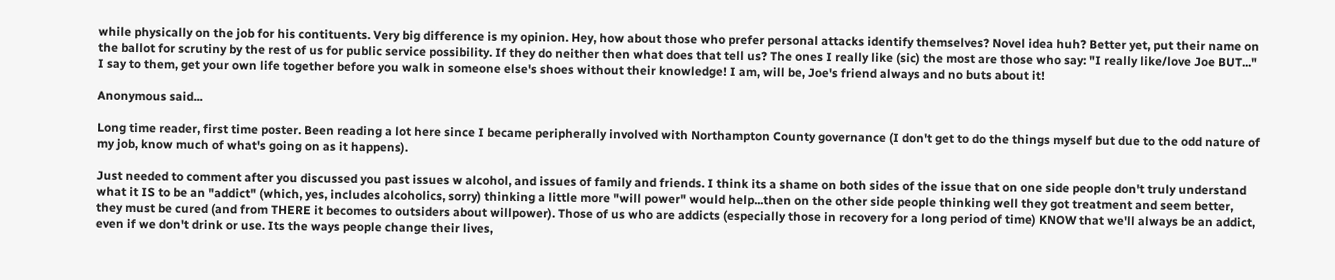while physically on the job for his contituents. Very big difference is my opinion. Hey, how about those who prefer personal attacks identify themselves? Novel idea huh? Better yet, put their name on the ballot for scrutiny by the rest of us for public service possibility. If they do neither then what does that tell us? The ones I really like (sic) the most are those who say: "I really like/love Joe BUT..." I say to them, get your own life together before you walk in someone else's shoes without their knowledge! I am, will be, Joe's friend always and no buts about it!

Anonymous said...

Long time reader, first time poster. Been reading a lot here since I became peripherally involved with Northampton County governance (I don't get to do the things myself but due to the odd nature of my job, know much of what's going on as it happens).

Just needed to comment after you discussed you past issues w alcohol, and issues of family and friends. I think its a shame on both sides of the issue that on one side people don't truly understand what it IS to be an "addict" (which, yes, includes alcoholics, sorry) thinking a little more "will power" would help...then on the other side people thinking well they got treatment and seem better, they must be cured (and from THERE it becomes to outsiders about willpower). Those of us who are addicts (especially those in recovery for a long period of time) KNOW that we'll always be an addict, even if we don't drink or use. Its the ways people change their lives,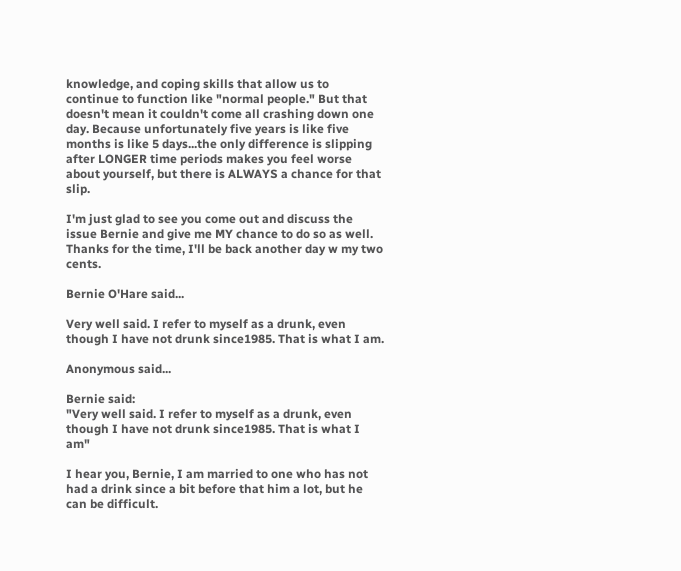knowledge, and coping skills that allow us to continue to function like "normal people." But that doesn't mean it couldn't come all crashing down one day. Because unfortunately five years is like five months is like 5 days...the only difference is slipping after LONGER time periods makes you feel worse about yourself, but there is ALWAYS a chance for that slip.

I'm just glad to see you come out and discuss the issue Bernie and give me MY chance to do so as well.
Thanks for the time, I'll be back another day w my two cents.

Bernie O'Hare said...

Very well said. I refer to myself as a drunk, even though I have not drunk since1985. That is what I am.

Anonymous said...

Bernie said:
"Very well said. I refer to myself as a drunk, even though I have not drunk since1985. That is what I am"

I hear you, Bernie, I am married to one who has not had a drink since a bit before that him a lot, but he can be difficult.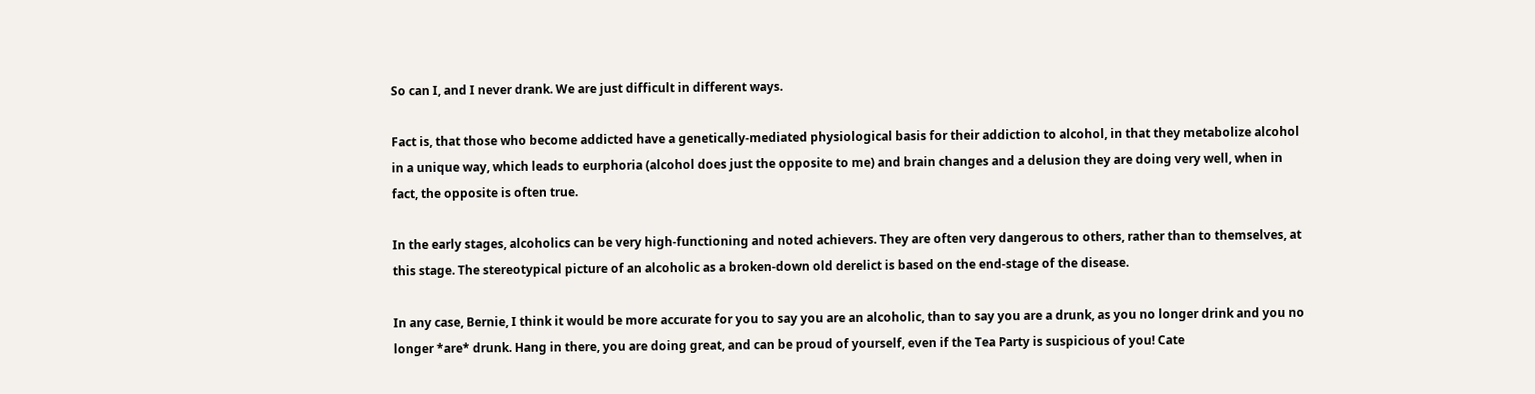So can I, and I never drank. We are just difficult in different ways.

Fact is, that those who become addicted have a genetically-mediated physiological basis for their addiction to alcohol, in that they metabolize alcohol in a unique way, which leads to eurphoria (alcohol does just the opposite to me) and brain changes and a delusion they are doing very well, when in fact, the opposite is often true.

In the early stages, alcoholics can be very high-functioning and noted achievers. They are often very dangerous to others, rather than to themselves, at this stage. The stereotypical picture of an alcoholic as a broken-down old derelict is based on the end-stage of the disease.

In any case, Bernie, I think it would be more accurate for you to say you are an alcoholic, than to say you are a drunk, as you no longer drink and you no longer *are* drunk. Hang in there, you are doing great, and can be proud of yourself, even if the Tea Party is suspicious of you! Cate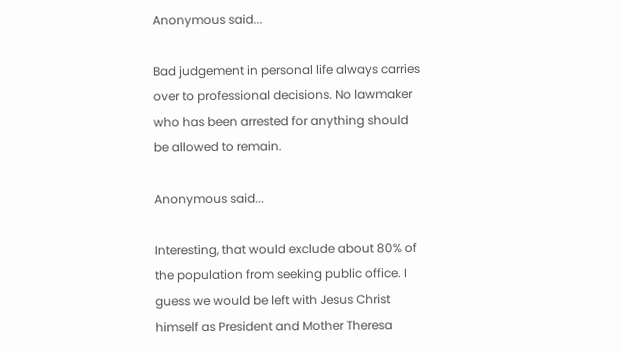Anonymous said...

Bad judgement in personal life always carries over to professional decisions. No lawmaker who has been arrested for anything should be allowed to remain.

Anonymous said...

Interesting, that would exclude about 80% of the population from seeking public office. I guess we would be left with Jesus Christ himself as President and Mother Theresa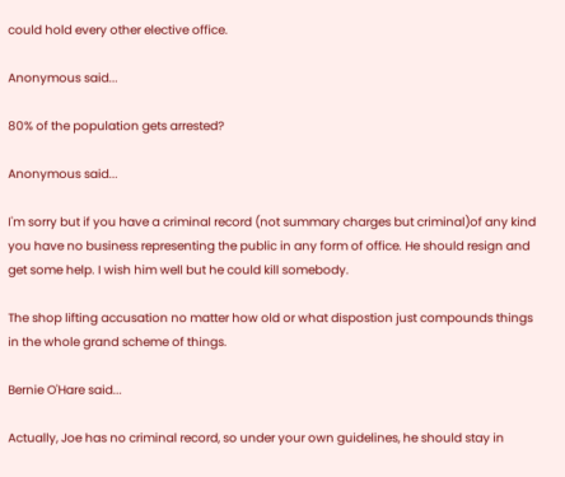could hold every other elective office.

Anonymous said...

80% of the population gets arrested?

Anonymous said...

I'm sorry but if you have a criminal record (not summary charges but criminal)of any kind you have no business representing the public in any form of office. He should resign and get some help. I wish him well but he could kill somebody.

The shop lifting accusation no matter how old or what dispostion just compounds things in the whole grand scheme of things.

Bernie O'Hare said...

Actually, Joe has no criminal record, so under your own guidelines, he should stay in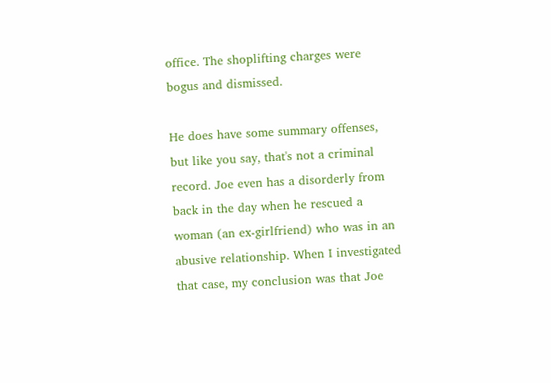office. The shoplifting charges were bogus and dismissed.

He does have some summary offenses, but like you say, that's not a criminal record. Joe even has a disorderly from back in the day when he rescued a woman (an ex-girlfriend) who was in an abusive relationship. When I investigated that case, my conclusion was that Joe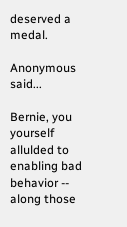deserved a medal.

Anonymous said...

Bernie, you yourself allulded to enabling bad behavior -- along those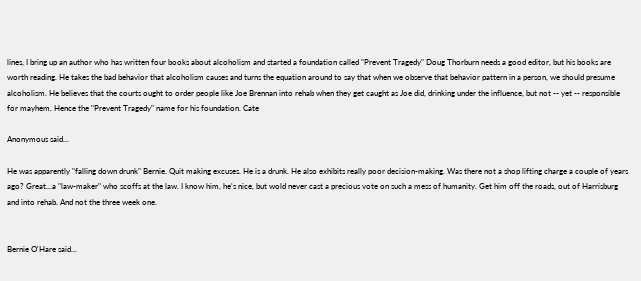lines, I bring up an author who has written four books about alcoholism and started a foundation called "Prevent Tragedy" Doug Thorburn needs a good editor, but his books are worth reading. He takes the bad behavior that alcoholism causes and turns the equation around to say that when we observe that behavior pattern in a person, we should presume alcoholism. He believes that the courts ought to order people like Joe Brennan into rehab when they get caught as Joe did, drinking under the influence, but not -- yet -- responsible for mayhem. Hence the "Prevent Tragedy" name for his foundation. Cate

Anonymous said...

He was apparently "falling down drunk" Bernie. Quit making excuses. He is a drunk. He also exhibits really poor decision-making. Was there not a shop lifting charge a couple of years ago? Great...a "law-maker" who scoffs at the law. I know him, he's nice, but wold never cast a precious vote on such a mess of humanity. Get him off the roads, out of Harrisburg and into rehab. And not the three week one.


Bernie O'Hare said...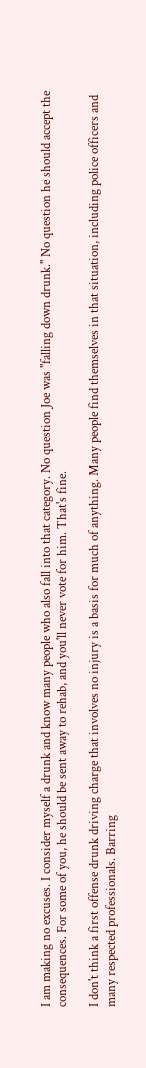I am making no excuses. I consider myself a drunk and know many people who also fall into that category. No question Joe was "falling down drunk." No question he should accept the consequences. For some of you, he should be sent away to rehab, and you'll never vote for him. That's fine.

I don't think a first offense drunk driving charge that involves no injury is a basis for much of anything. Many people find themselves in that situation, including police officers and many respected professionals. Barring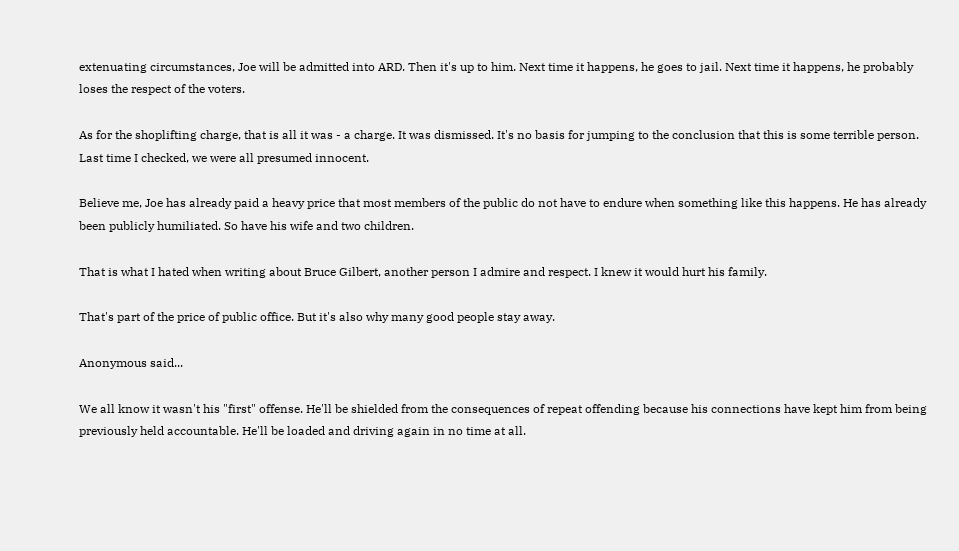extenuating circumstances, Joe will be admitted into ARD. Then it's up to him. Next time it happens, he goes to jail. Next time it happens, he probably loses the respect of the voters.

As for the shoplifting charge, that is all it was - a charge. It was dismissed. It's no basis for jumping to the conclusion that this is some terrible person. Last time I checked, we were all presumed innocent.

Believe me, Joe has already paid a heavy price that most members of the public do not have to endure when something like this happens. He has already been publicly humiliated. So have his wife and two children.

That is what I hated when writing about Bruce Gilbert, another person I admire and respect. I knew it would hurt his family.

That's part of the price of public office. But it's also why many good people stay away.

Anonymous said...

We all know it wasn't his "first" offense. He'll be shielded from the consequences of repeat offending because his connections have kept him from being previously held accountable. He'll be loaded and driving again in no time at all.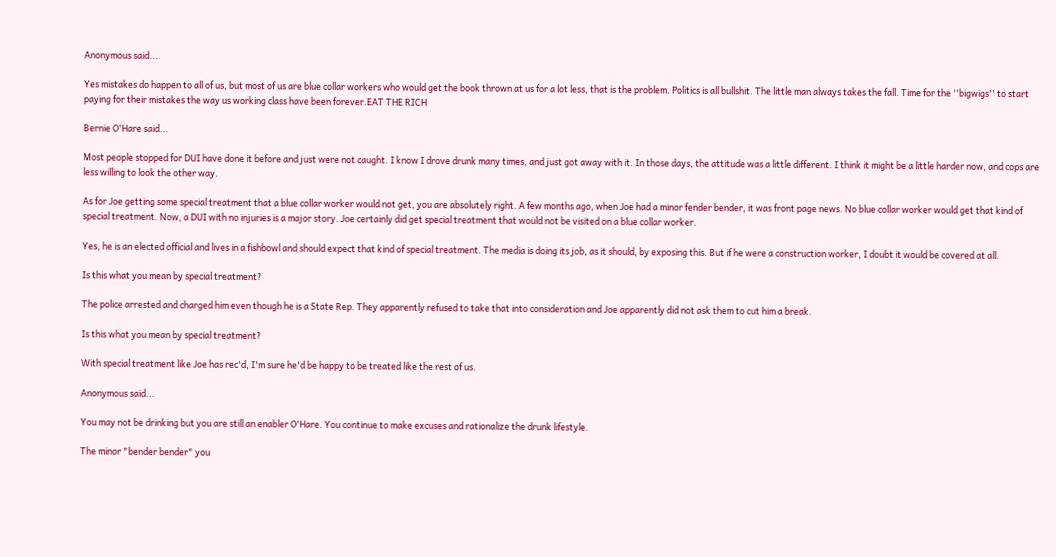Anonymous said...

Yes mistakes do happen to all of us, but most of us are blue collar workers who would get the book thrown at us for a lot less, that is the problem. Politics is all bullshit. The little man always takes the fall. Time for the ''bigwigs'' to start paying for their mistakes the way us working class have been forever.EAT THE RICH

Bernie O'Hare said...

Most people stopped for DUI have done it before and just were not caught. I know I drove drunk many times, and just got away with it. In those days, the attitude was a little different. I think it might be a little harder now, and cops are less willing to look the other way.

As for Joe getting some special treatment that a blue collar worker would not get, you are absolutely right. A few months ago, when Joe had a minor fender bender, it was front page news. No blue collar worker would get that kind of special treatment. Now, a DUI with no injuries is a major story. Joe certainly did get special treatment that would not be visited on a blue collar worker.

Yes, he is an elected official and lives in a fishbowl and should expect that kind of special treatment. The media is doing its job, as it should, by exposing this. But if he were a construction worker, I doubt it would be covered at all.

Is this what you mean by special treatment?

The police arrested and charged him even though he is a State Rep. They apparently refused to take that into consideration and Joe apparently did not ask them to cut him a break.

Is this what you mean by special treatment?

With special treatment like Joe has rec'd, I'm sure he'd be happy to be treated like the rest of us.

Anonymous said...

You may not be drinking but you are still an enabler O'Hare. You continue to make excuses and rationalize the drunk lifestyle.

The minor "bender bender" you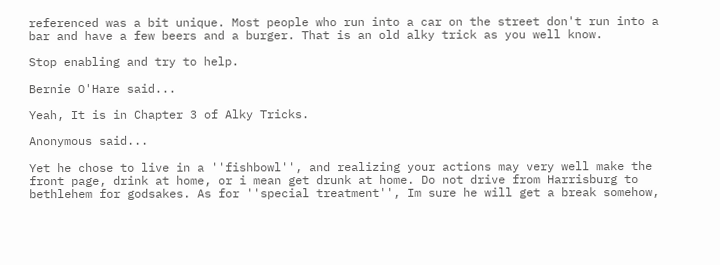referenced was a bit unique. Most people who run into a car on the street don't run into a bar and have a few beers and a burger. That is an old alky trick as you well know.

Stop enabling and try to help.

Bernie O'Hare said...

Yeah, It is in Chapter 3 of Alky Tricks.

Anonymous said...

Yet he chose to live in a ''fishbowl'', and realizing your actions may very well make the front page, drink at home, or i mean get drunk at home. Do not drive from Harrisburg to bethlehem for godsakes. As for ''special treatment'', Im sure he will get a break somehow,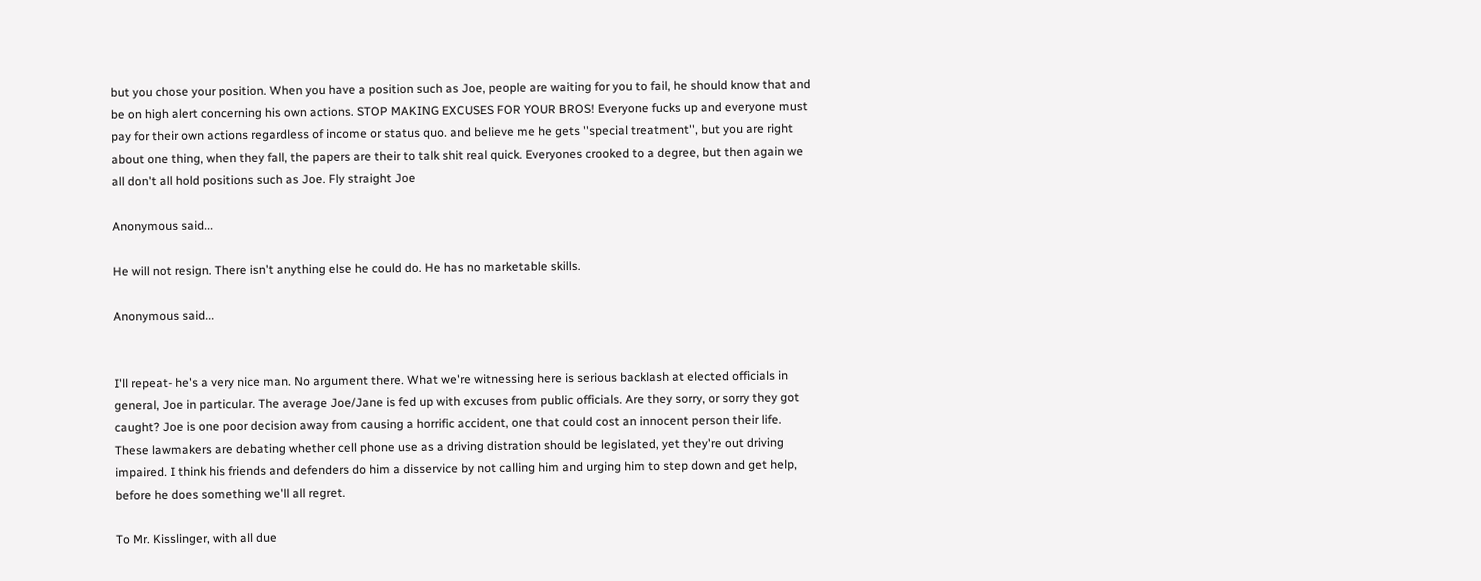but you chose your position. When you have a position such as Joe, people are waiting for you to fail, he should know that and be on high alert concerning his own actions. STOP MAKING EXCUSES FOR YOUR BROS! Everyone fucks up and everyone must pay for their own actions regardless of income or status quo. and believe me he gets ''special treatment'', but you are right about one thing, when they fall, the papers are their to talk shit real quick. Everyones crooked to a degree, but then again we all don't all hold positions such as Joe. Fly straight Joe

Anonymous said...

He will not resign. There isn't anything else he could do. He has no marketable skills.

Anonymous said...


I'll repeat- he's a very nice man. No argument there. What we're witnessing here is serious backlash at elected officials in general, Joe in particular. The average Joe/Jane is fed up with excuses from public officials. Are they sorry, or sorry they got caught? Joe is one poor decision away from causing a horrific accident, one that could cost an innocent person their life. These lawmakers are debating whether cell phone use as a driving distration should be legislated, yet they're out driving impaired. I think his friends and defenders do him a disservice by not calling him and urging him to step down and get help, before he does something we'll all regret.

To Mr. Kisslinger, with all due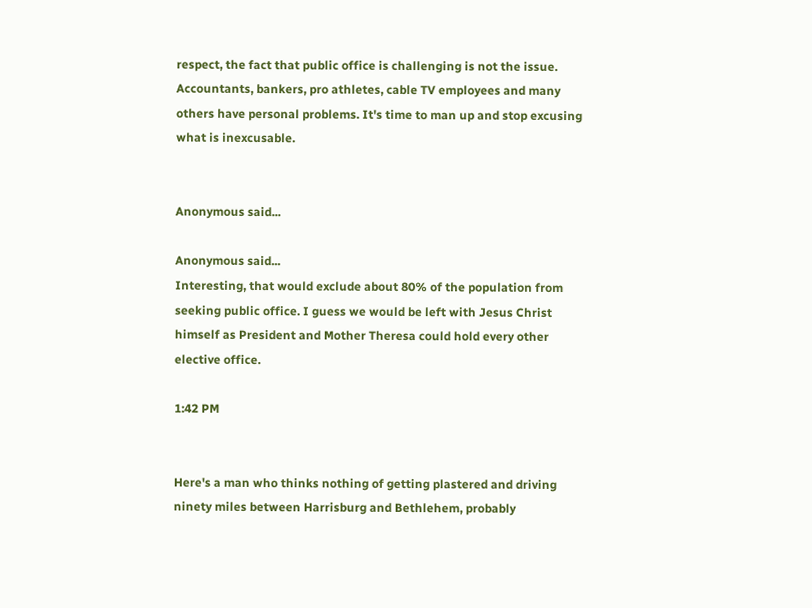respect, the fact that public office is challenging is not the issue. Accountants, bankers, pro athletes, cable TV employees and many others have personal problems. It's time to man up and stop excusing what is inexcusable.


Anonymous said...

Anonymous said...
Interesting, that would exclude about 80% of the population from seeking public office. I guess we would be left with Jesus Christ himself as President and Mother Theresa could hold every other elective office.

1:42 PM


Here's a man who thinks nothing of getting plastered and driving ninety miles between Harrisburg and Bethlehem, probably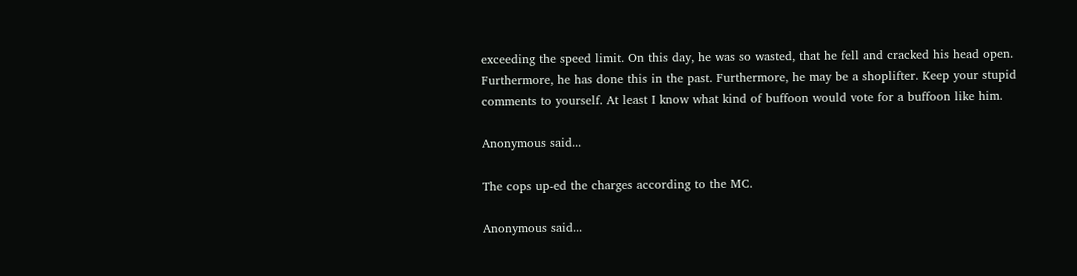exceeding the speed limit. On this day, he was so wasted, that he fell and cracked his head open. Furthermore, he has done this in the past. Furthermore, he may be a shoplifter. Keep your stupid comments to yourself. At least I know what kind of buffoon would vote for a buffoon like him.

Anonymous said...

The cops up-ed the charges according to the MC.

Anonymous said...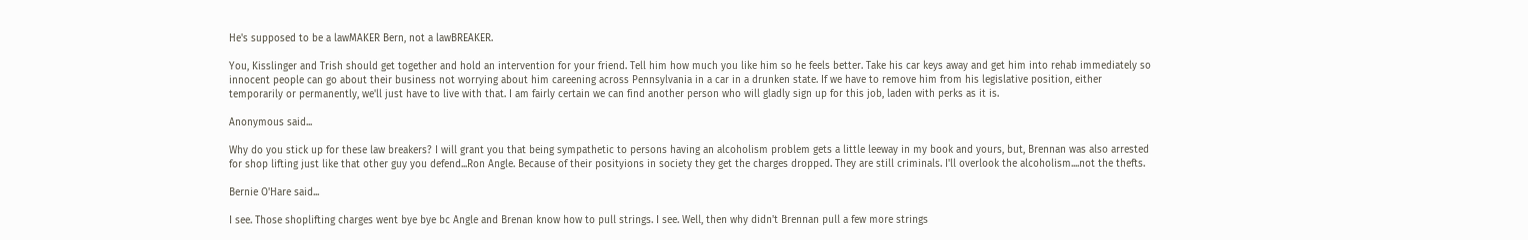He's supposed to be a lawMAKER Bern, not a lawBREAKER.

You, Kisslinger and Trish should get together and hold an intervention for your friend. Tell him how much you like him so he feels better. Take his car keys away and get him into rehab immediately so innocent people can go about their business not worrying about him careening across Pennsylvania in a car in a drunken state. If we have to remove him from his legislative position, either temporarily or permanently, we'll just have to live with that. I am fairly certain we can find another person who will gladly sign up for this job, laden with perks as it is.

Anonymous said...

Why do you stick up for these law breakers? I will grant you that being sympathetic to persons having an alcoholism problem gets a little leeway in my book and yours, but, Brennan was also arrested for shop lifting just like that other guy you defend...Ron Angle. Because of their posityions in society they get the charges dropped. They are still criminals. I'll overlook the alcoholism....not the thefts.

Bernie O'Hare said...

I see. Those shoplifting charges went bye bye bc Angle and Brenan know how to pull strings. I see. Well, then why didn't Brennan pull a few more strings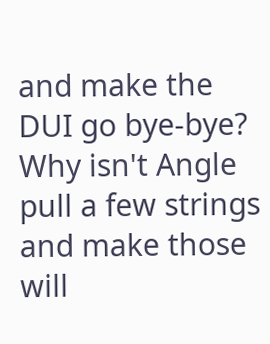and make the DUI go bye-bye? Why isn't Angle pull a few strings and make those will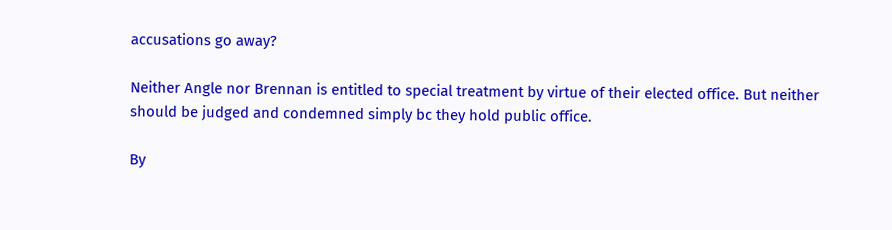accusations go away?

Neither Angle nor Brennan is entitled to special treatment by virtue of their elected office. But neither should be judged and condemned simply bc they hold public office.

By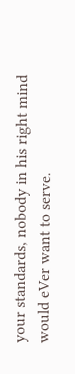your standards, nobody in his right mind would eVer want to serve.